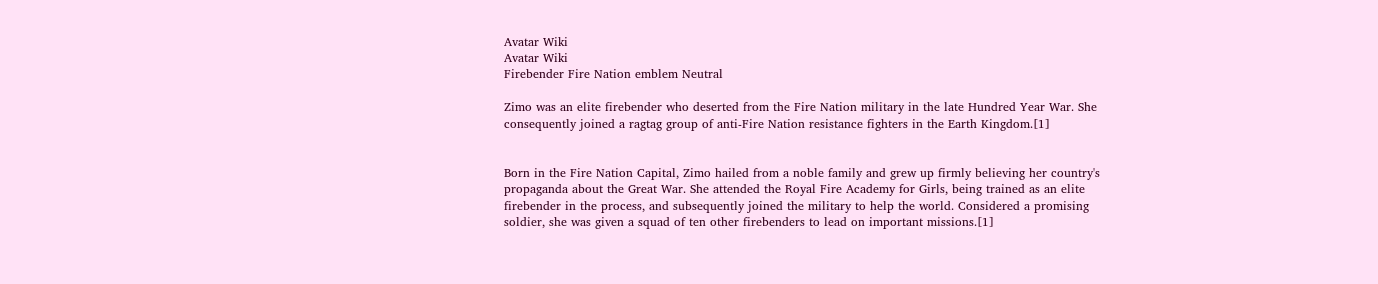Avatar Wiki
Avatar Wiki
Firebender Fire Nation emblem Neutral

Zimo was an elite firebender who deserted from the Fire Nation military in the late Hundred Year War. She consequently joined a ragtag group of anti-Fire Nation resistance fighters in the Earth Kingdom.[1]


Born in the Fire Nation Capital, Zimo hailed from a noble family and grew up firmly believing her country's propaganda about the Great War. She attended the Royal Fire Academy for Girls, being trained as an elite firebender in the process, and subsequently joined the military to help the world. Considered a promising soldier, she was given a squad of ten other firebenders to lead on important missions.[1]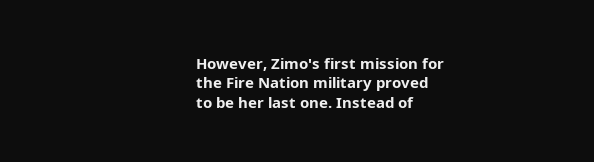However, Zimo's first mission for the Fire Nation military proved to be her last one. Instead of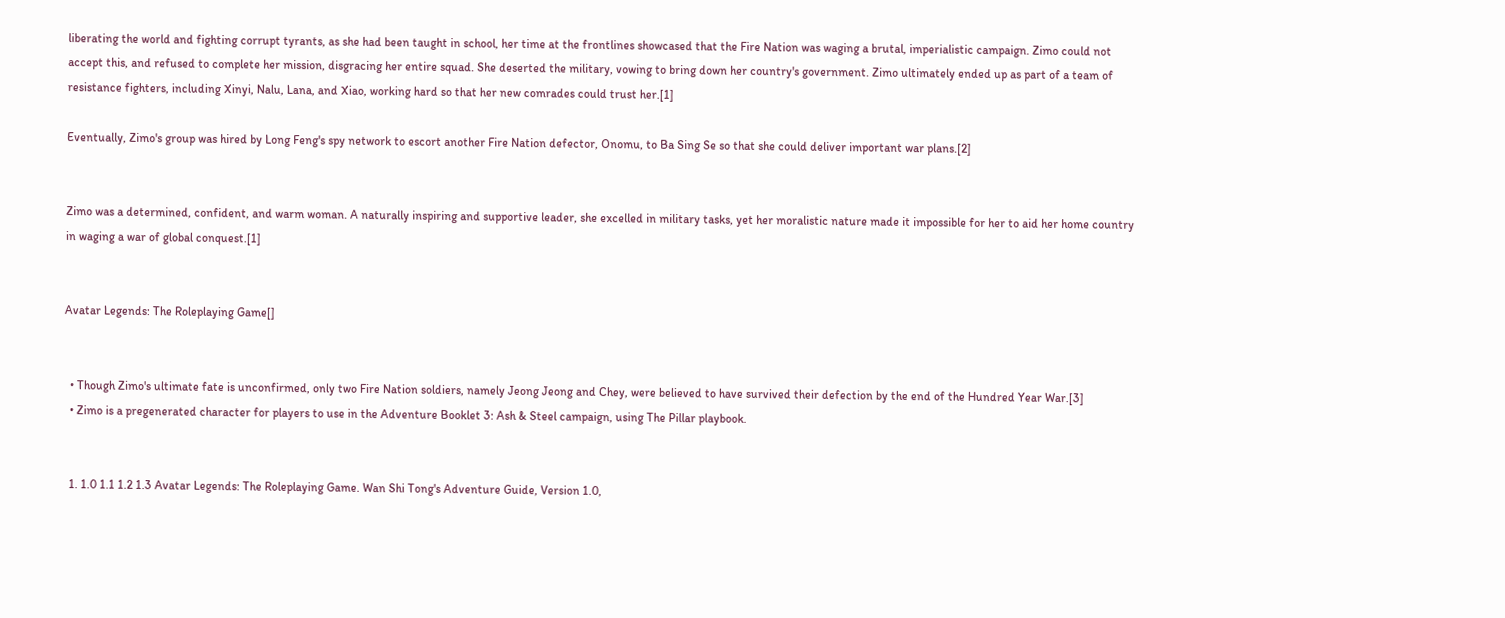liberating the world and fighting corrupt tyrants, as she had been taught in school, her time at the frontlines showcased that the Fire Nation was waging a brutal, imperialistic campaign. Zimo could not accept this, and refused to complete her mission, disgracing her entire squad. She deserted the military, vowing to bring down her country's government. Zimo ultimately ended up as part of a team of resistance fighters, including Xinyi, Nalu, Lana, and Xiao, working hard so that her new comrades could trust her.[1]

Eventually, Zimo's group was hired by Long Feng's spy network to escort another Fire Nation defector, Onomu, to Ba Sing Se so that she could deliver important war plans.[2]


Zimo was a determined, confident, and warm woman. A naturally inspiring and supportive leader, she excelled in military tasks, yet her moralistic nature made it impossible for her to aid her home country in waging a war of global conquest.[1]


Avatar Legends: The Roleplaying Game[]


  • Though Zimo's ultimate fate is unconfirmed, only two Fire Nation soldiers, namely Jeong Jeong and Chey, were believed to have survived their defection by the end of the Hundred Year War.[3]
  • Zimo is a pregenerated character for players to use in the Adventure Booklet 3: Ash & Steel campaign, using The Pillar playbook.


  1. 1.0 1.1 1.2 1.3 Avatar Legends: The Roleplaying Game. Wan Shi Tong's Adventure Guide, Version 1.0,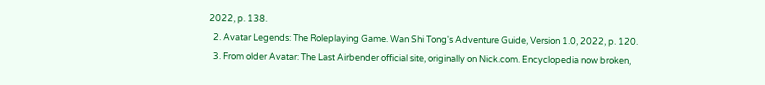2022, p. 138.
  2. Avatar Legends: The Roleplaying Game. Wan Shi Tong's Adventure Guide, Version 1.0, 2022, p. 120.
  3. From older Avatar: The Last Airbender official site, originally on Nick.com. Encyclopedia now broken,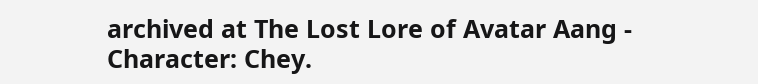archived at The Lost Lore of Avatar Aang - Character: Chey.